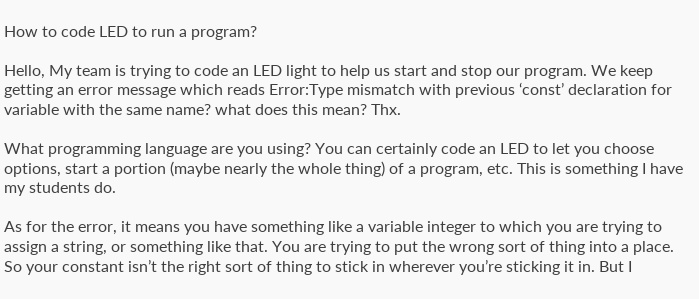How to code LED to run a program?

Hello, My team is trying to code an LED light to help us start and stop our program. We keep getting an error message which reads Error:Type mismatch with previous ‘const’ declaration for variable with the same name? what does this mean? Thx.

What programming language are you using? You can certainly code an LED to let you choose options, start a portion (maybe nearly the whole thing) of a program, etc. This is something I have my students do.

As for the error, it means you have something like a variable integer to which you are trying to assign a string, or something like that. You are trying to put the wrong sort of thing into a place. So your constant isn’t the right sort of thing to stick in wherever you’re sticking it in. But I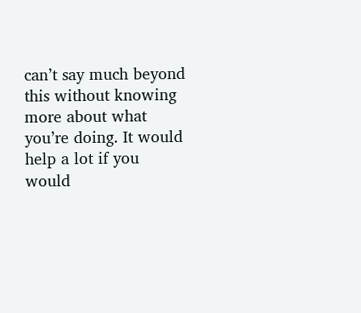can’t say much beyond this without knowing more about what you’re doing. It would help a lot if you would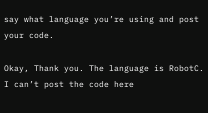say what language you’re using and post your code.

Okay, Thank you. The language is RobotC. I can’t post the code here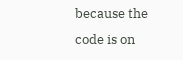because the code is on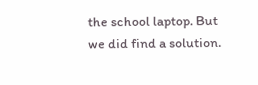the school laptop. But we did find a solution.